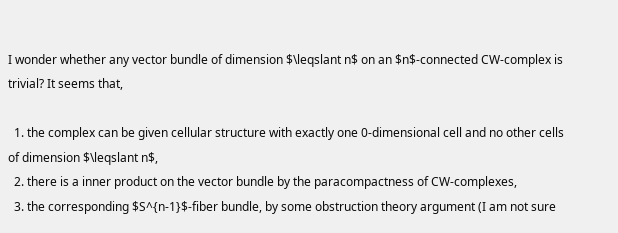I wonder whether any vector bundle of dimension $\leqslant n$ on an $n$-connected CW-complex is trivial? It seems that,

  1. the complex can be given cellular structure with exactly one 0-dimensional cell and no other cells of dimension $\leqslant n$,
  2. there is a inner product on the vector bundle by the paracompactness of CW-complexes,
  3. the corresponding $S^{n-1}$-fiber bundle, by some obstruction theory argument (I am not sure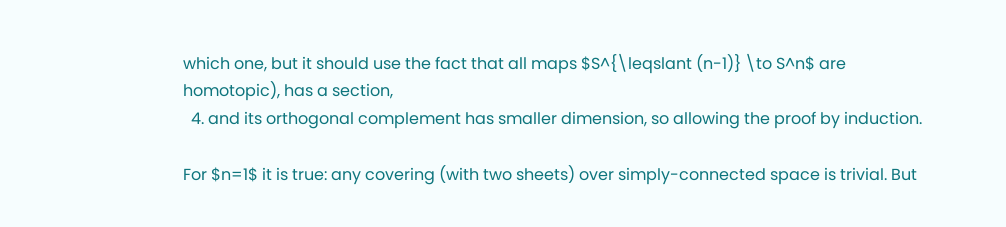which one, but it should use the fact that all maps $S^{\leqslant (n-1)} \to S^n$ are homotopic), has a section,
  4. and its orthogonal complement has smaller dimension, so allowing the proof by induction.

For $n=1$ it is true: any covering (with two sheets) over simply-connected space is trivial. But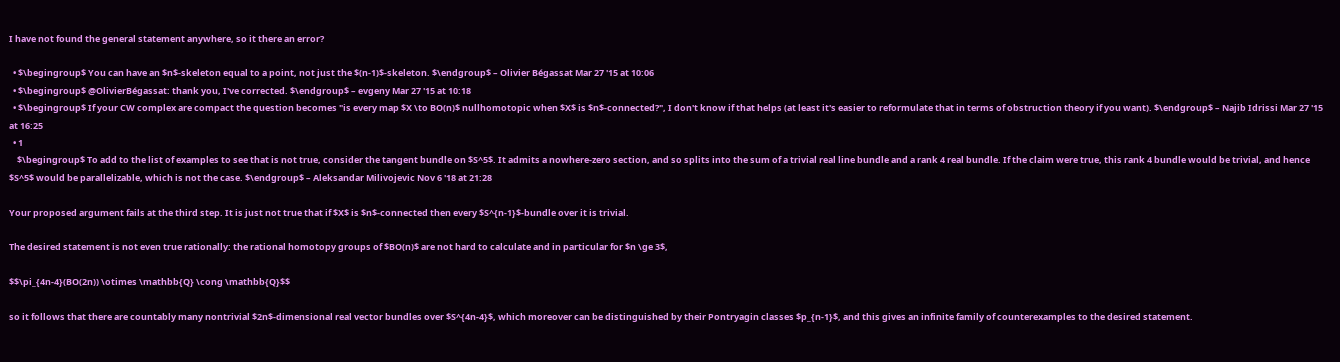I have not found the general statement anywhere, so it there an error?

  • $\begingroup$ You can have an $n$-skeleton equal to a point, not just the $(n-1)$-skeleton. $\endgroup$ – Olivier Bégassat Mar 27 '15 at 10:06
  • $\begingroup$ @OlivierBégassat: thank you, I've corrected. $\endgroup$ – evgeny Mar 27 '15 at 10:18
  • $\begingroup$ If your CW complex are compact the question becomes "is every map $X \to BO(n)$ nullhomotopic when $X$ is $n$-connected?", I don't know if that helps (at least it's easier to reformulate that in terms of obstruction theory if you want). $\endgroup$ – Najib Idrissi Mar 27 '15 at 16:25
  • 1
    $\begingroup$ To add to the list of examples to see that is not true, consider the tangent bundle on $S^5$. It admits a nowhere-zero section, and so splits into the sum of a trivial real line bundle and a rank 4 real bundle. If the claim were true, this rank 4 bundle would be trivial, and hence $S^5$ would be parallelizable, which is not the case. $\endgroup$ – Aleksandar Milivojevic Nov 6 '18 at 21:28

Your proposed argument fails at the third step. It is just not true that if $X$ is $n$-connected then every $S^{n-1}$-bundle over it is trivial.

The desired statement is not even true rationally: the rational homotopy groups of $BO(n)$ are not hard to calculate and in particular for $n \ge 3$,

$$\pi_{4n-4}(BO(2n)) \otimes \mathbb{Q} \cong \mathbb{Q}$$

so it follows that there are countably many nontrivial $2n$-dimensional real vector bundles over $S^{4n-4}$, which moreover can be distinguished by their Pontryagin classes $p_{n-1}$, and this gives an infinite family of counterexamples to the desired statement.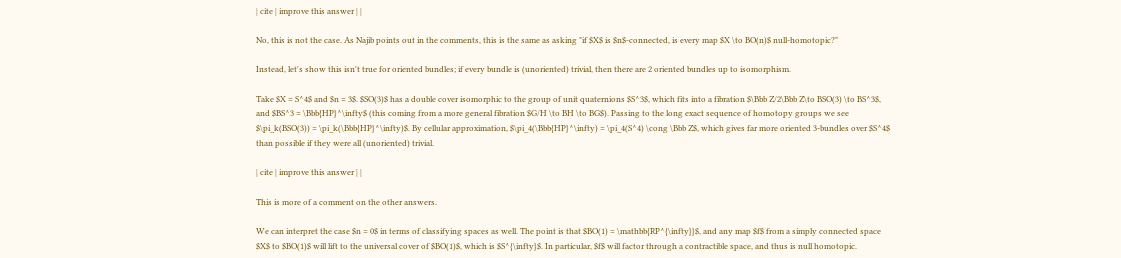| cite | improve this answer | |

No, this is not the case. As Najib points out in the comments, this is the same as asking "if $X$ is $n$-connected, is every map $X \to BO(n)$ null-homotopic?"

Instead, let's show this isn't true for oriented bundles; if every bundle is (unoriented) trivial, then there are 2 oriented bundles up to isomorphism.

Take $X = S^4$ and $n = 3$. $SO(3)$ has a double cover isomorphic to the group of unit quaternions $S^3$, which fits into a fibration $\Bbb Z/2\Bbb Z\to BSO(3) \to BS^3$, and $BS^3 = \Bbb{HP}^\infty$ (this coming from a more general fibration $G/H \to BH \to BG$). Passing to the long exact sequence of homotopy groups we see $\pi_k(BSO(3)) = \pi_k(\Bbb{HP}^\infty)$. By cellular approximation, $\pi_4(\Bbb{HP}^\infty) = \pi_4(S^4) \cong \Bbb Z$, which gives far more oriented 3-bundles over $S^4$ than possible if they were all (unoriented) trivial.

| cite | improve this answer | |

This is more of a comment on the other answers.

We can interpret the case $n = 0$ in terms of classifying spaces as well. The point is that $BO(1) = \mathbb{RP^{\infty}}$, and any map $f$ from a simply connected space $X$ to $BO(1)$ will lift to the universal cover of $BO(1)$, which is $S^{\infty}$. In particular, $f$ will factor through a contractible space, and thus is null homotopic.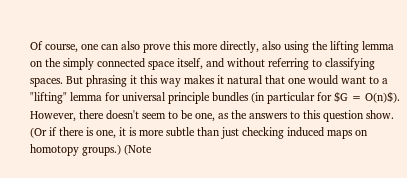Of course, one can also prove this more directly, also using the lifting lemma on the simply connected space itself, and without referring to classifying spaces. But phrasing it this way makes it natural that one would want to a "lifting" lemma for universal principle bundles (in particular for $G = O(n)$). However, there doesn't seem to be one, as the answers to this question show. (Or if there is one, it is more subtle than just checking induced maps on homotopy groups.) (Note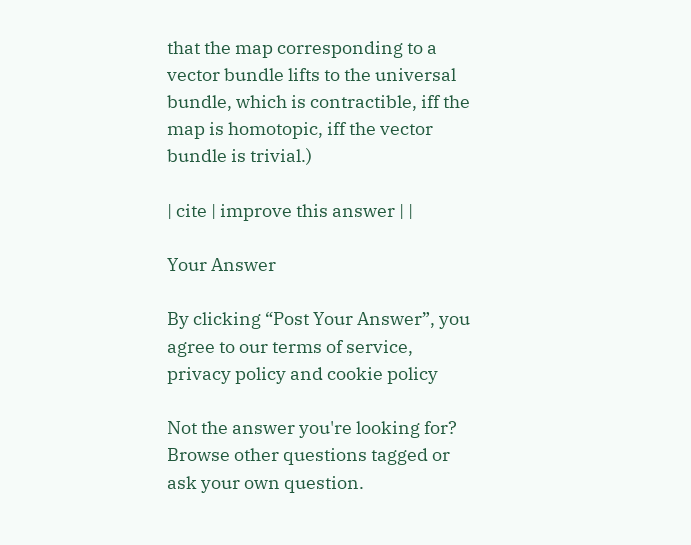that the map corresponding to a vector bundle lifts to the universal bundle, which is contractible, iff the map is homotopic, iff the vector bundle is trivial.)

| cite | improve this answer | |

Your Answer

By clicking “Post Your Answer”, you agree to our terms of service, privacy policy and cookie policy

Not the answer you're looking for? Browse other questions tagged or ask your own question.